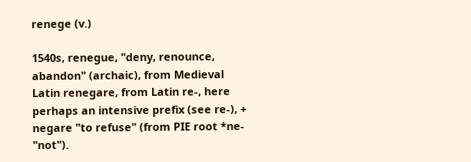renege (v.)

1540s, renegue, "deny, renounce, abandon" (archaic), from Medieval Latin renegare, from Latin re-, here perhaps an intensive prefix (see re-), + negare "to refuse" (from PIE root *ne- "not").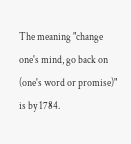The meaning "change one's mind, go back on (one's word or promise)" is by 1784.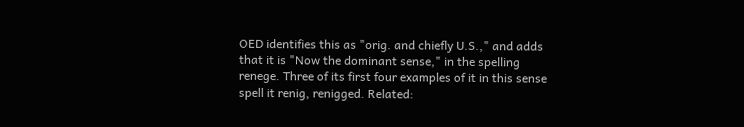OED identifies this as "orig. and chiefly U.S.," and adds that it is "Now the dominant sense," in the spelling renege. Three of its first four examples of it in this sense spell it renig, renigged. Related: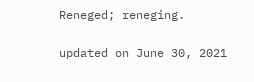Reneged; reneging.

updated on June 30, 2021